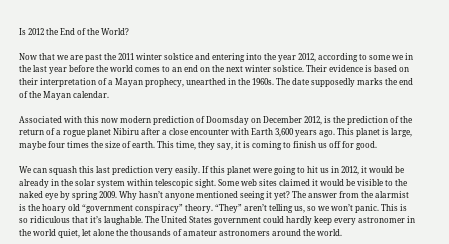Is 2012 the End of the World?

Now that we are past the 2011 winter solstice and entering into the year 2012, according to some we in the last year before the world comes to an end on the next winter solstice. Their evidence is based on their interpretation of a Mayan prophecy, unearthed in the 1960s. The date supposedly marks the end of the Mayan calendar.

Associated with this now modern prediction of Doomsday on December 2012, is the prediction of the return of a rogue planet Nibiru after a close encounter with Earth 3,600 years ago. This planet is large, maybe four times the size of earth. This time, they say, it is coming to finish us off for good.

We can squash this last prediction very easily. If this planet were going to hit us in 2012, it would be already in the solar system within telescopic sight. Some web sites claimed it would be visible to the naked eye by spring 2009. Why hasn’t anyone mentioned seeing it yet? The answer from the alarmist is the hoary old “government conspiracy” theory. “They” aren’t telling us, so we won’t panic. This is so ridiculous that it’s laughable. The United States government could hardly keep every astronomer in the world quiet, let alone the thousands of amateur astronomers around the world.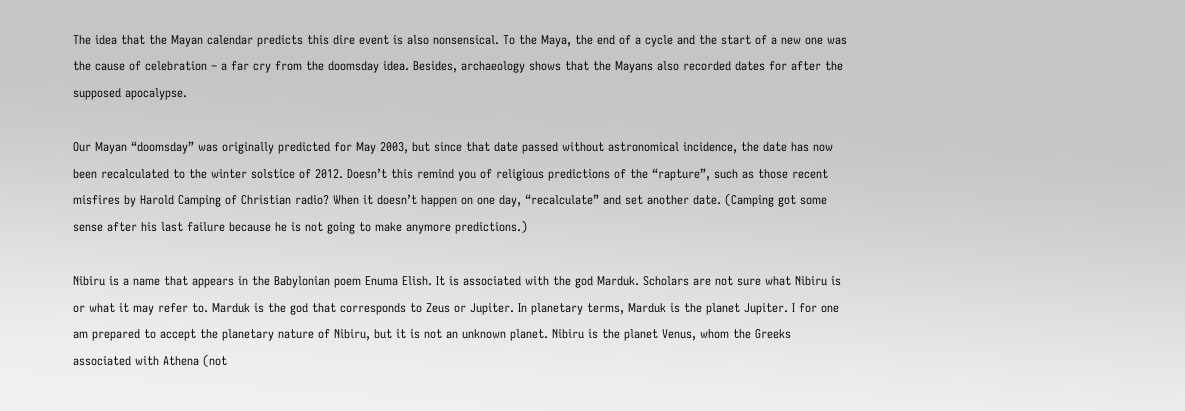The idea that the Mayan calendar predicts this dire event is also nonsensical. To the Maya, the end of a cycle and the start of a new one was the cause of celebration – a far cry from the doomsday idea. Besides, archaeology shows that the Mayans also recorded dates for after the supposed apocalypse.

Our Mayan “doomsday” was originally predicted for May 2003, but since that date passed without astronomical incidence, the date has now been recalculated to the winter solstice of 2012. Doesn’t this remind you of religious predictions of the “rapture”, such as those recent misfires by Harold Camping of Christian radio? When it doesn’t happen on one day, “recalculate” and set another date. (Camping got some sense after his last failure because he is not going to make anymore predictions.)

Nibiru is a name that appears in the Babylonian poem Enuma Elish. It is associated with the god Marduk. Scholars are not sure what Nibiru is or what it may refer to. Marduk is the god that corresponds to Zeus or Jupiter. In planetary terms, Marduk is the planet Jupiter. I for one am prepared to accept the planetary nature of Nibiru, but it is not an unknown planet. Nibiru is the planet Venus, whom the Greeks associated with Athena (not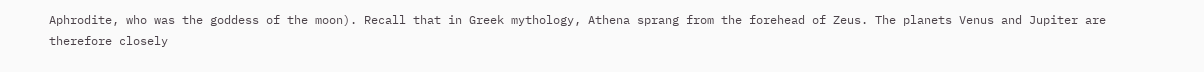Aphrodite, who was the goddess of the moon). Recall that in Greek mythology, Athena sprang from the forehead of Zeus. The planets Venus and Jupiter are therefore closely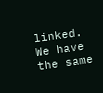linked. We have the same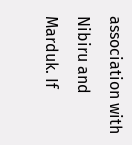association with Nibiru and Marduk. If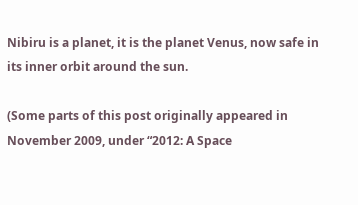Nibiru is a planet, it is the planet Venus, now safe in its inner orbit around the sun.

(Some parts of this post originally appeared in November 2009, under “2012: A Space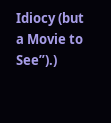Idiocy (but a Movie to See”).)